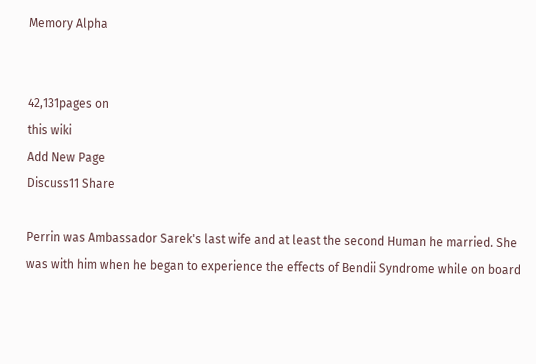Memory Alpha


42,131pages on
this wiki
Add New Page
Discuss11 Share

Perrin was Ambassador Sarek's last wife and at least the second Human he married. She was with him when he began to experience the effects of Bendii Syndrome while on board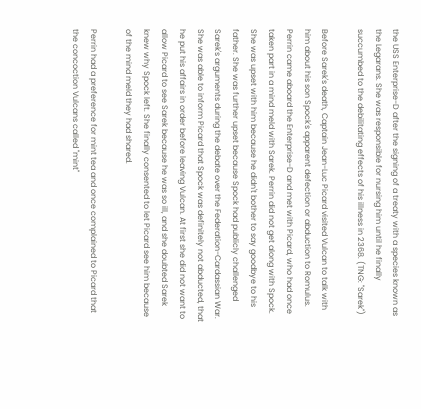the USS Enterprise-D after the signing of a treaty with a species known as the Legarans. She was responsible for nursing him until he finally succumbed to the debilitating effects of his illness in 2368. (TNG: "Sarek")

Before Sarek's death, Captain Jean-Luc Picard visited Vulcan to talk with him about his son Spock's apparent defection or abduction to Romulus. Perrin came aboard the Enterprise-D and met with Picard, who had once taken part in a mind meld with Sarek. Perrin did not get along with Spock. She was upset with him because he didn't bother to say goodbye to his father. She was further upset because Spock had publicly challenged Sarek's arguments during the debate over the Federation-Cardassian War. She was able to inform Picard that Spock was definitely not abducted, that he put his affairs in order before leaving Vulcan. At first she did not want to allow Picard to see Sarek because he was so ill, and she doubted Sarek knew why Spock left. She finally consented to let Picard see him because of the mind meld they had shared.

Perrin had a preference for mint tea and once complained to Picard that the concoction Vulcans called "mint"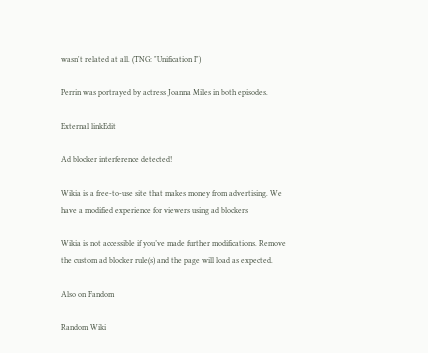wasn't related at all. (TNG: "Unification I")

Perrin was portrayed by actress Joanna Miles in both episodes.

External linkEdit

Ad blocker interference detected!

Wikia is a free-to-use site that makes money from advertising. We have a modified experience for viewers using ad blockers

Wikia is not accessible if you’ve made further modifications. Remove the custom ad blocker rule(s) and the page will load as expected.

Also on Fandom

Random Wiki